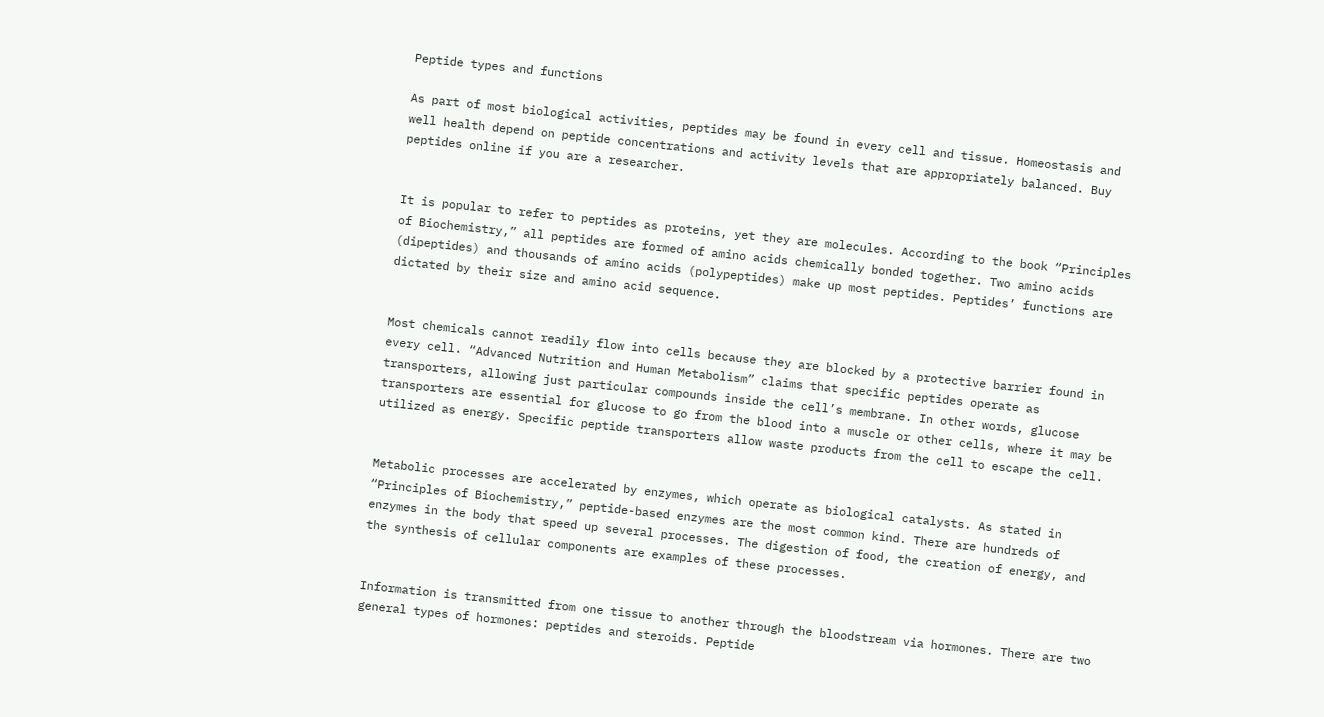Peptide types and functions

As part of most biological activities, peptides may be found in every cell and tissue. Homeostasis and well health depend on peptide concentrations and activity levels that are appropriately balanced. Buy peptides online if you are a researcher.


It is popular to refer to peptides as proteins, yet they are molecules. According to the book “Principles of Biochemistry,” all peptides are formed of amino acids chemically bonded together. Two amino acids (dipeptides) and thousands of amino acids (polypeptides) make up most peptides. Peptides’ functions are dictated by their size and amino acid sequence.


Most chemicals cannot readily flow into cells because they are blocked by a protective barrier found in every cell. “Advanced Nutrition and Human Metabolism” claims that specific peptides operate as transporters, allowing just particular compounds inside the cell’s membrane. In other words, glucose transporters are essential for glucose to go from the blood into a muscle or other cells, where it may be utilized as energy. Specific peptide transporters allow waste products from the cell to escape the cell.


Metabolic processes are accelerated by enzymes, which operate as biological catalysts. As stated in “Principles of Biochemistry,” peptide-based enzymes are the most common kind. There are hundreds of enzymes in the body that speed up several processes. The digestion of food, the creation of energy, and the synthesis of cellular components are examples of these processes.


Information is transmitted from one tissue to another through the bloodstream via hormones. There are two general types of hormones: peptides and steroids. Peptide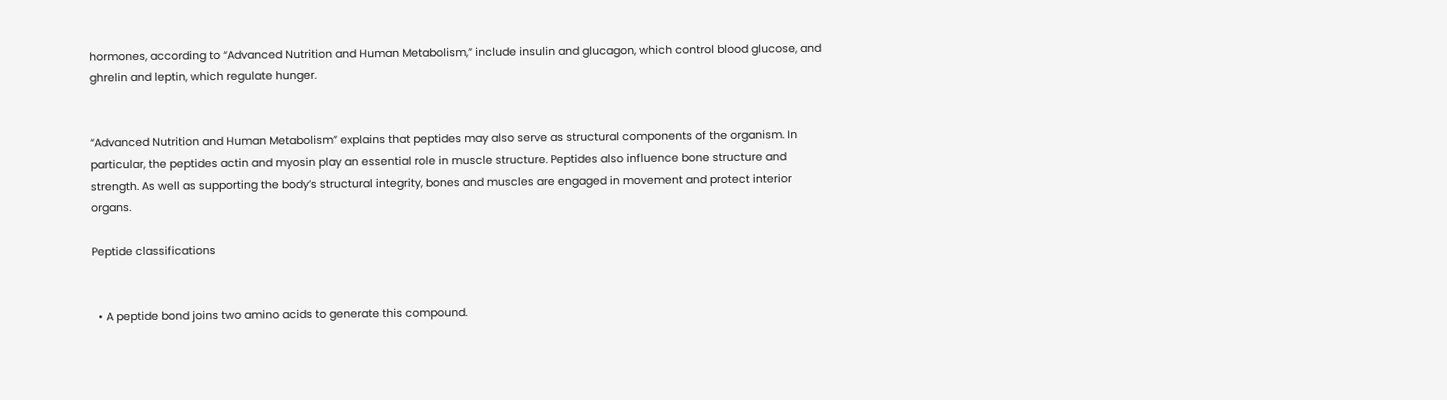hormones, according to “Advanced Nutrition and Human Metabolism,” include insulin and glucagon, which control blood glucose, and ghrelin and leptin, which regulate hunger.


“Advanced Nutrition and Human Metabolism” explains that peptides may also serve as structural components of the organism. In particular, the peptides actin and myosin play an essential role in muscle structure. Peptides also influence bone structure and strength. As well as supporting the body’s structural integrity, bones and muscles are engaged in movement and protect interior organs.

Peptide classifications


  • A peptide bond joins two amino acids to generate this compound.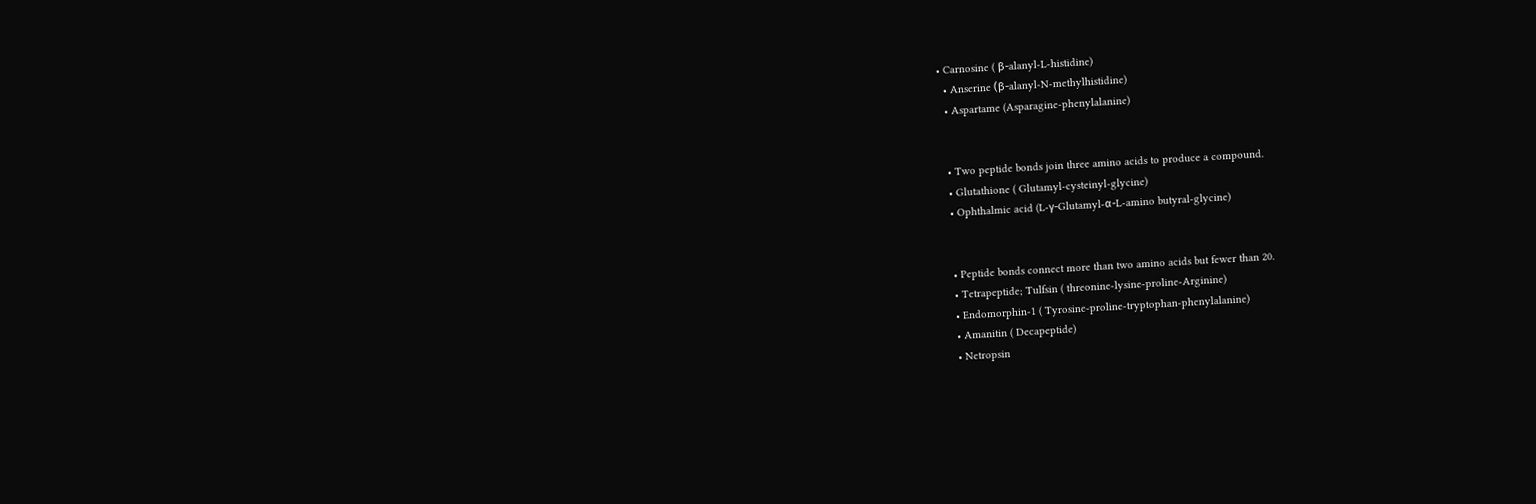• Carnosine ( β-alanyl-L-histidine)
  • Anserine (β-alanyl-N-methylhistidine)
  • Aspartame (Asparagine-phenylalanine)


  • Two peptide bonds join three amino acids to produce a compound.
  • Glutathione ( Glutamyl-cysteinyl-glycine)
  • Ophthalmic acid (L-γ-Glutamyl-α-L-amino butyral-glycine)


  • Peptide bonds connect more than two amino acids but fewer than 20.
  • Tetrapeptide; Tulfsin ( threonine-lysine-proline-Arginine)
  • Endomorphin-1 ( Tyrosine-proline-tryptophan-phenylalanine)
  • Amanitin ( Decapeptide)
  • Netropsin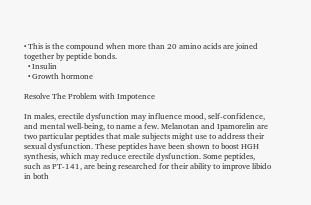• This is the compound when more than 20 amino acids are joined together by peptide bonds.
  • Insulin
  • Growth hormone

Resolve The Problem with Impotence

In males, erectile dysfunction may influence mood, self-confidence, and mental well-being, to name a few. Melanotan and Ipamorelin are two particular peptides that male subjects might use to address their sexual dysfunction. These peptides have been shown to boost HGH synthesis, which may reduce erectile dysfunction. Some peptides, such as PT-141, are being researched for their ability to improve libido in both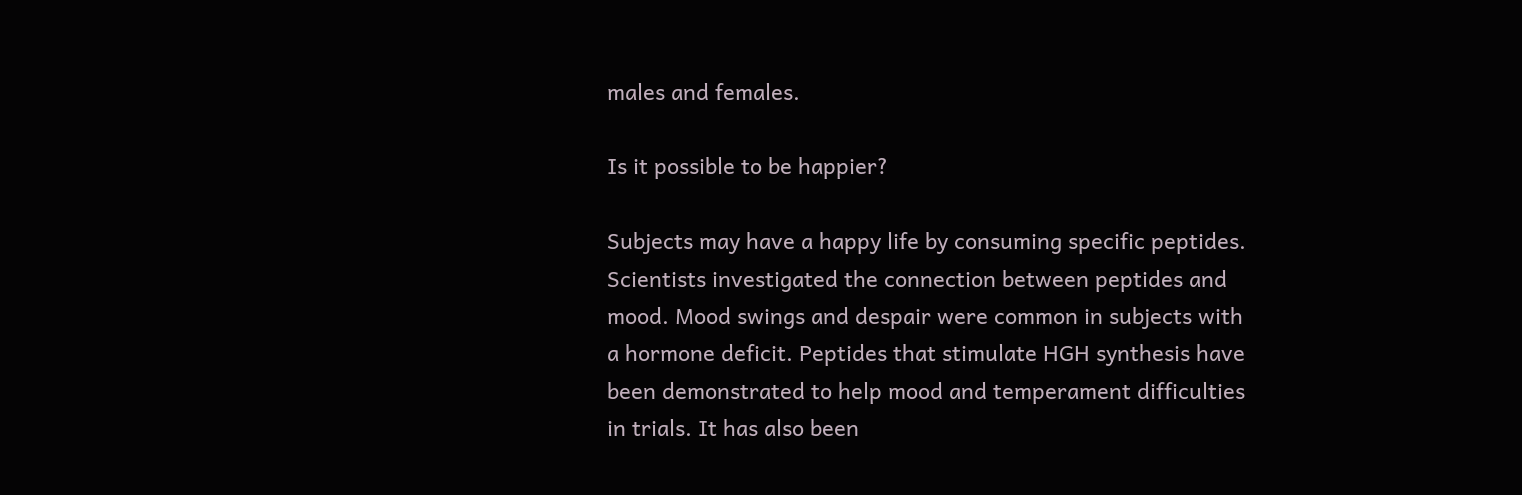males and females.

Is it possible to be happier?

Subjects may have a happy life by consuming specific peptides. Scientists investigated the connection between peptides and mood. Mood swings and despair were common in subjects with a hormone deficit. Peptides that stimulate HGH synthesis have been demonstrated to help mood and temperament difficulties in trials. It has also been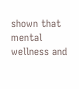shown that mental wellness and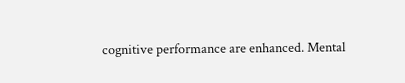cognitive performance are enhanced. Mental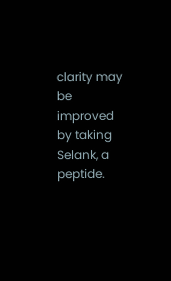clarity may be improved by taking Selank, a peptide.